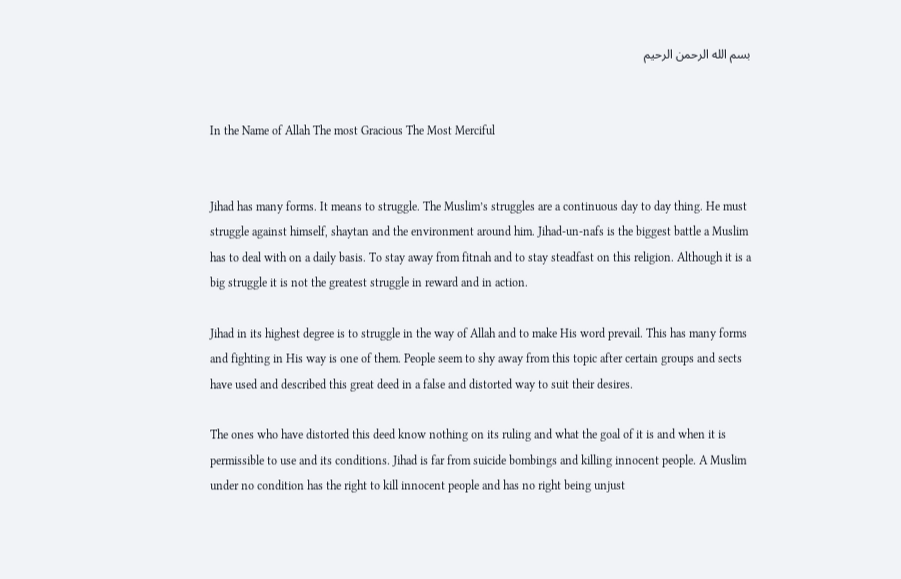بسم الله الرحمن الرحيم


In the Name of Allah The most Gracious The Most Merciful


Jihad has many forms. It means to struggle. The Muslim’s struggles are a continuous day to day thing. He must struggle against himself, shaytan and the environment around him. Jihad-un-nafs is the biggest battle a Muslim has to deal with on a daily basis. To stay away from fitnah and to stay steadfast on this religion. Although it is a big struggle it is not the greatest struggle in reward and in action.

Jihad in its highest degree is to struggle in the way of Allah and to make His word prevail. This has many forms and fighting in His way is one of them. People seem to shy away from this topic after certain groups and sects have used and described this great deed in a false and distorted way to suit their desires.

The ones who have distorted this deed know nothing on its ruling and what the goal of it is and when it is permissible to use and its conditions. Jihad is far from suicide bombings and killing innocent people. A Muslim under no condition has the right to kill innocent people and has no right being unjust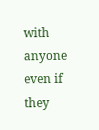with anyone even if they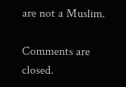are not a Muslim.

Comments are closed.